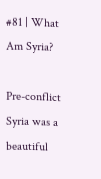#81 | What Am Syria?

Pre-conflict Syria was a beautiful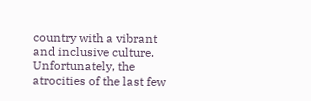country with a vibrant and inclusive culture. Unfortunately, the atrocities of the last few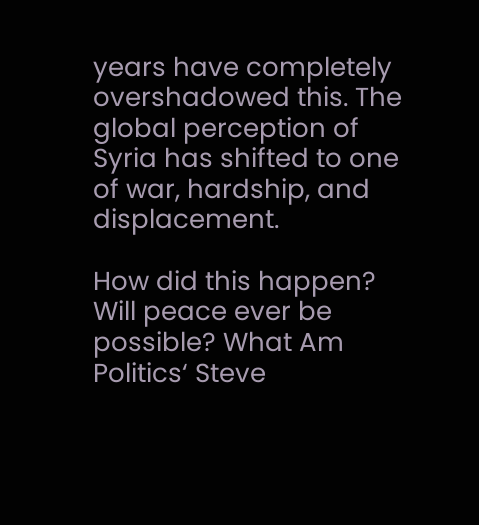years have completely overshadowed this. The global perception of Syria has shifted to one of war, hardship, and displacement.

How did this happen? Will peace ever be possible? What Am Politics‘ Steve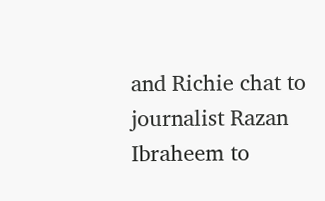and Richie chat to journalist Razan Ibraheem to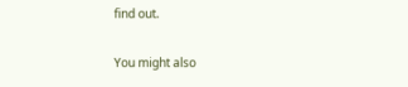find out.

You might also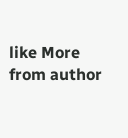like More from author